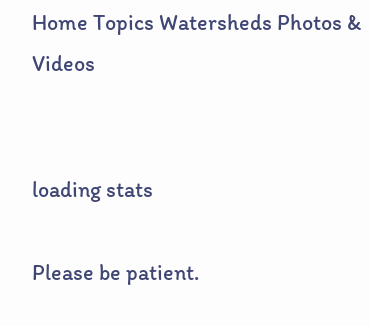Home Topics Watersheds Photos & Videos


loading stats

Please be patient.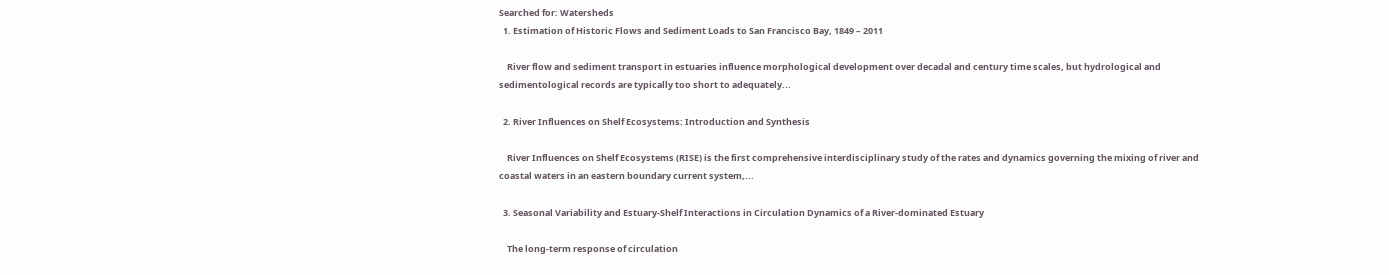Searched for: Watersheds
  1. Estimation of Historic Flows and Sediment Loads to San Francisco Bay, 1849 – 2011

    River flow and sediment transport in estuaries influence morphological development over decadal and century time scales, but hydrological and sedimentological records are typically too short to adequately...

  2. River Influences on Shelf Ecosystems: Introduction and Synthesis

    River Influences on Shelf Ecosystems (RISE) is the first comprehensive interdisciplinary study of the rates and dynamics governing the mixing of river and coastal waters in an eastern boundary current system,...

  3. Seasonal Variability and Estuary-Shelf Interactions in Circulation Dynamics of a River-dominated Estuary

    The long-term response of circulation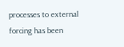processes to external forcing has been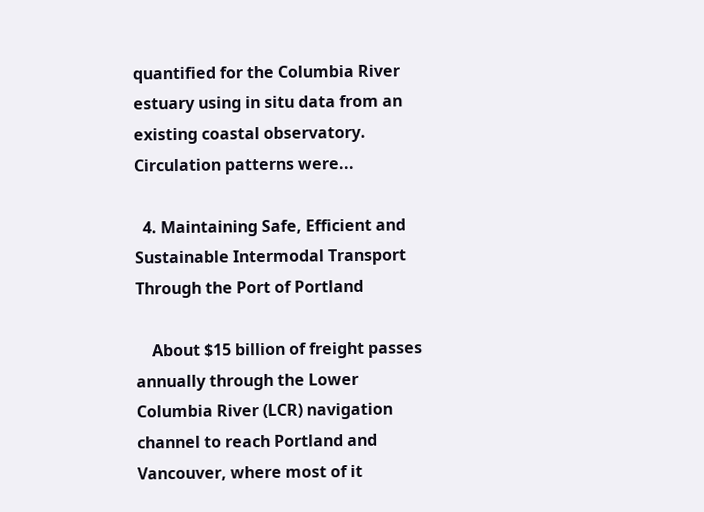quantified for the Columbia River estuary using in situ data from an existing coastal observatory. Circulation patterns were...

  4. Maintaining Safe, Efficient and Sustainable Intermodal Transport Through the Port of Portland

    About $15 billion of freight passes annually through the Lower Columbia River (LCR) navigation channel to reach Portland and Vancouver, where most of it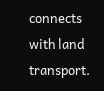connects with land transport.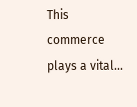This commerce plays a vital...